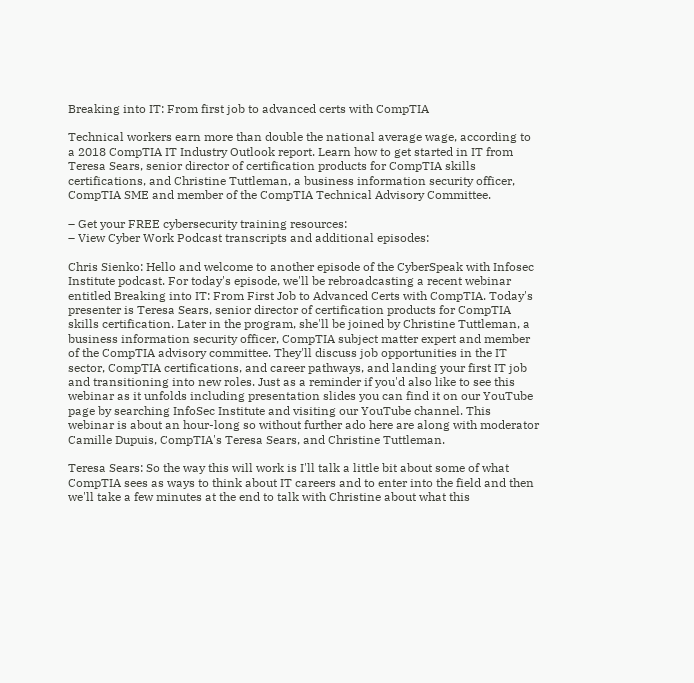Breaking into IT: From first job to advanced certs with CompTIA

Technical workers earn more than double the national average wage, according to a 2018 CompTIA IT Industry Outlook report. Learn how to get started in IT from Teresa Sears, senior director of certification products for CompTIA skills certifications, and Christine Tuttleman, a business information security officer, CompTIA SME and member of the CompTIA Technical Advisory Committee.

– Get your FREE cybersecurity training resources:
– View Cyber Work Podcast transcripts and additional episodes:

Chris Sienko: Hello and welcome to another episode of the CyberSpeak with Infosec Institute podcast. For today's episode, we'll be rebroadcasting a recent webinar entitled Breaking into IT: From First Job to Advanced Certs with CompTIA. Today's presenter is Teresa Sears, senior director of certification products for CompTIA skills certification. Later in the program, she'll be joined by Christine Tuttleman, a business information security officer, CompTIA subject matter expert and member of the CompTIA advisory committee. They'll discuss job opportunities in the IT sector, CompTIA certifications, and career pathways, and landing your first IT job and transitioning into new roles. Just as a reminder if you'd also like to see this webinar as it unfolds including presentation slides you can find it on our YouTube page by searching InfoSec Institute and visiting our YouTube channel. This webinar is about an hour-long so without further ado here are along with moderator Camille Dupuis, CompTIA's Teresa Sears, and Christine Tuttleman.

Teresa Sears: So the way this will work is I'll talk a little bit about some of what CompTIA sees as ways to think about IT careers and to enter into the field and then we'll take a few minutes at the end to talk with Christine about what this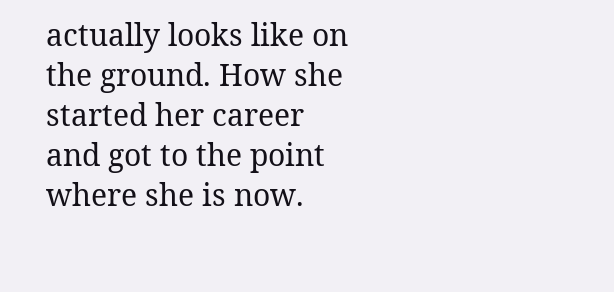actually looks like on the ground. How she started her career and got to the point where she is now.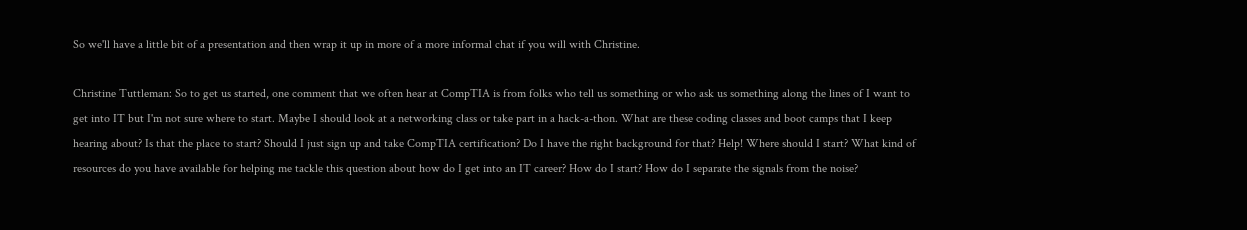So we'll have a little bit of a presentation and then wrap it up in more of a more informal chat if you will with Christine.

Christine Tuttleman: So to get us started, one comment that we often hear at CompTIA is from folks who tell us something or who ask us something along the lines of I want to get into IT but I'm not sure where to start. Maybe I should look at a networking class or take part in a hack-a-thon. What are these coding classes and boot camps that I keep hearing about? Is that the place to start? Should I just sign up and take CompTIA certification? Do I have the right background for that? Help! Where should I start? What kind of resources do you have available for helping me tackle this question about how do I get into an IT career? How do I start? How do I separate the signals from the noise?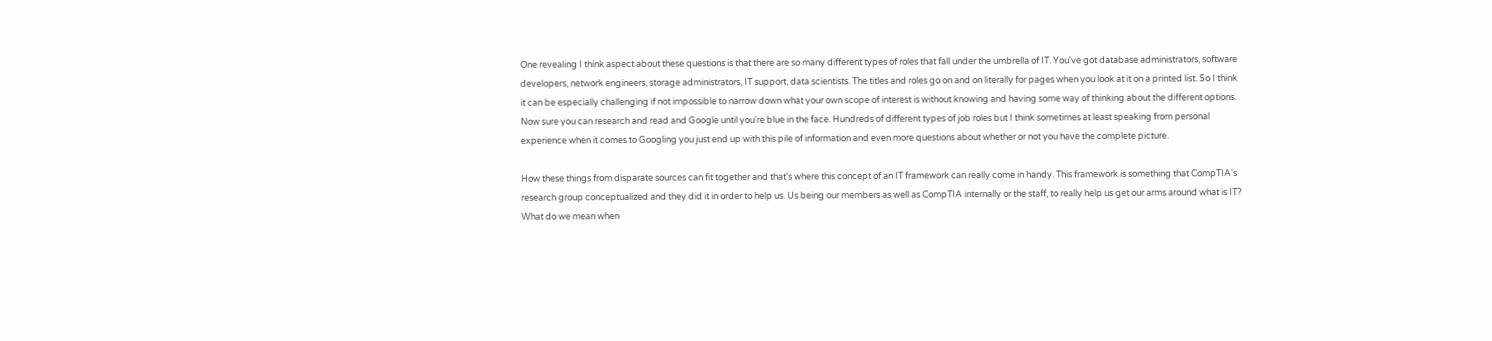One revealing I think aspect about these questions is that there are so many different types of roles that fall under the umbrella of IT. You've got database administrators, software developers, network engineers, storage administrators, IT support, data scientists. The titles and roles go on and on literally for pages when you look at it on a printed list. So I think it can be especially challenging if not impossible to narrow down what your own scope of interest is without knowing and having some way of thinking about the different options. Now sure you can research and read and Google until you're blue in the face. Hundreds of different types of job roles but I think sometimes at least speaking from personal experience when it comes to Googling you just end up with this pile of information and even more questions about whether or not you have the complete picture.

How these things from disparate sources can fit together and that's where this concept of an IT framework can really come in handy. This framework is something that CompTIA's research group conceptualized and they did it in order to help us. Us being our members as well as CompTIA internally or the staff, to really help us get our arms around what is IT? What do we mean when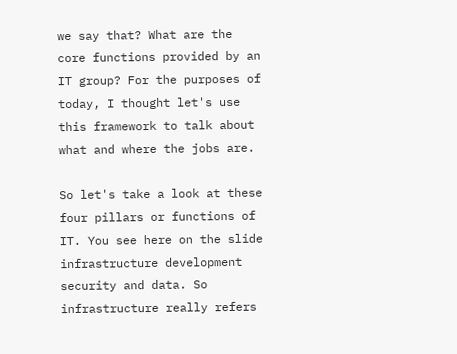we say that? What are the core functions provided by an IT group? For the purposes of today, I thought let's use this framework to talk about what and where the jobs are.

So let's take a look at these four pillars or functions of IT. You see here on the slide infrastructure development security and data. So infrastructure really refers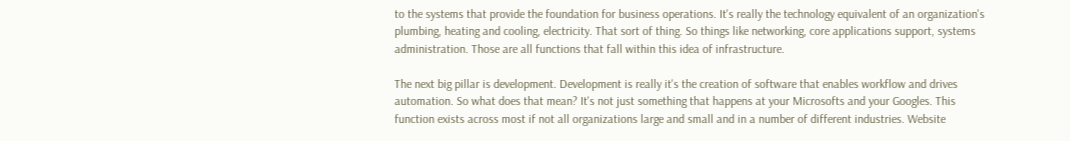to the systems that provide the foundation for business operations. It's really the technology equivalent of an organization's plumbing, heating and cooling, electricity. That sort of thing. So things like networking, core applications support, systems administration. Those are all functions that fall within this idea of infrastructure.

The next big pillar is development. Development is really it's the creation of software that enables workflow and drives automation. So what does that mean? It's not just something that happens at your Microsofts and your Googles. This function exists across most if not all organizations large and small and in a number of different industries. Website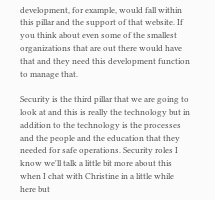development, for example, would fall within this pillar and the support of that website. If you think about even some of the smallest organizations that are out there would have that and they need this development function to manage that.

Security is the third pillar that we are going to look at and this is really the technology but in addition to the technology is the processes and the people and the education that they needed for safe operations. Security roles I know we'll talk a little bit more about this when I chat with Christine in a little while here but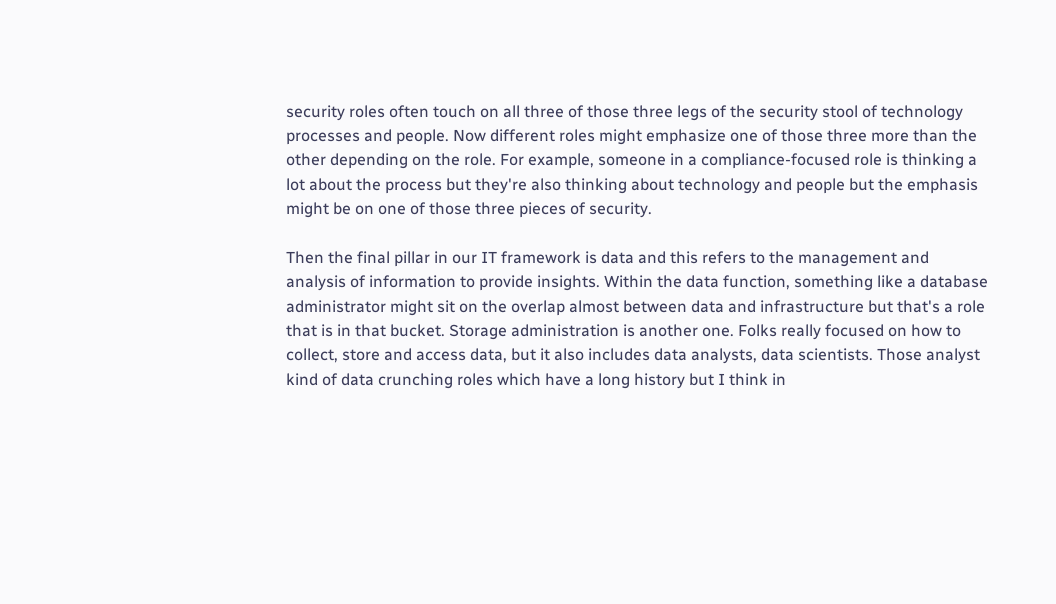security roles often touch on all three of those three legs of the security stool of technology processes and people. Now different roles might emphasize one of those three more than the other depending on the role. For example, someone in a compliance-focused role is thinking a lot about the process but they're also thinking about technology and people but the emphasis might be on one of those three pieces of security.

Then the final pillar in our IT framework is data and this refers to the management and analysis of information to provide insights. Within the data function, something like a database administrator might sit on the overlap almost between data and infrastructure but that's a role that is in that bucket. Storage administration is another one. Folks really focused on how to collect, store and access data, but it also includes data analysts, data scientists. Those analyst kind of data crunching roles which have a long history but I think in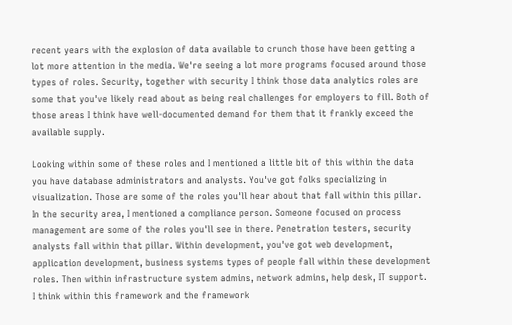recent years with the explosion of data available to crunch those have been getting a lot more attention in the media. We're seeing a lot more programs focused around those types of roles. Security, together with security I think those data analytics roles are some that you've likely read about as being real challenges for employers to fill. Both of those areas I think have well-documented demand for them that it frankly exceed the available supply.

Looking within some of these roles and I mentioned a little bit of this within the data you have database administrators and analysts. You've got folks specializing in visualization. Those are some of the roles you'll hear about that fall within this pillar. In the security area, I mentioned a compliance person. Someone focused on process management are some of the roles you'll see in there. Penetration testers, security analysts fall within that pillar. Within development, you've got web development, application development, business systems types of people fall within these development roles. Then within infrastructure system admins, network admins, help desk, IT support. I think within this framework and the framework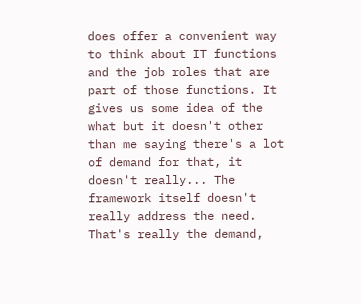does offer a convenient way to think about IT functions and the job roles that are part of those functions. It gives us some idea of the what but it doesn't other than me saying there's a lot of demand for that, it doesn't really... The framework itself doesn't really address the need. That's really the demand,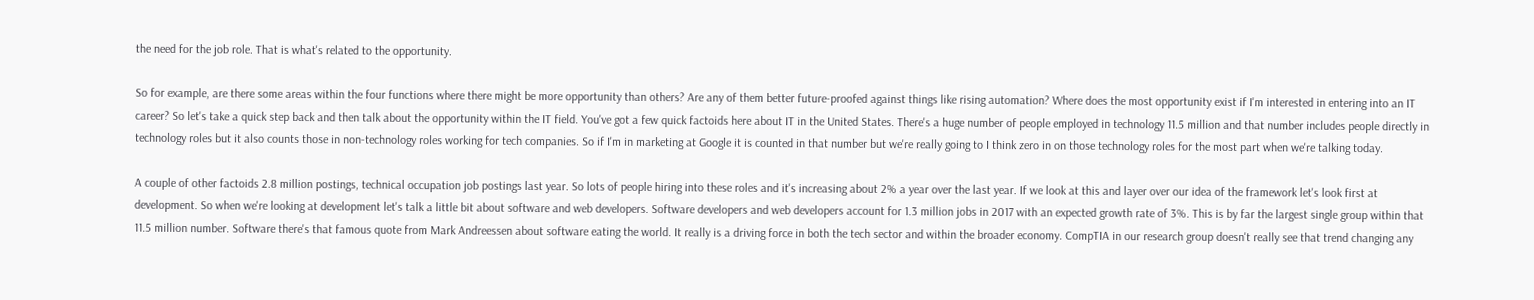the need for the job role. That is what's related to the opportunity.

So for example, are there some areas within the four functions where there might be more opportunity than others? Are any of them better future-proofed against things like rising automation? Where does the most opportunity exist if I'm interested in entering into an IT career? So let's take a quick step back and then talk about the opportunity within the IT field. You've got a few quick factoids here about IT in the United States. There's a huge number of people employed in technology 11.5 million and that number includes people directly in technology roles but it also counts those in non-technology roles working for tech companies. So if I'm in marketing at Google it is counted in that number but we're really going to I think zero in on those technology roles for the most part when we're talking today.

A couple of other factoids 2.8 million postings, technical occupation job postings last year. So lots of people hiring into these roles and it's increasing about 2% a year over the last year. If we look at this and layer over our idea of the framework let's look first at development. So when we're looking at development let's talk a little bit about software and web developers. Software developers and web developers account for 1.3 million jobs in 2017 with an expected growth rate of 3%. This is by far the largest single group within that 11.5 million number. Software there's that famous quote from Mark Andreessen about software eating the world. It really is a driving force in both the tech sector and within the broader economy. CompTIA in our research group doesn't really see that trend changing any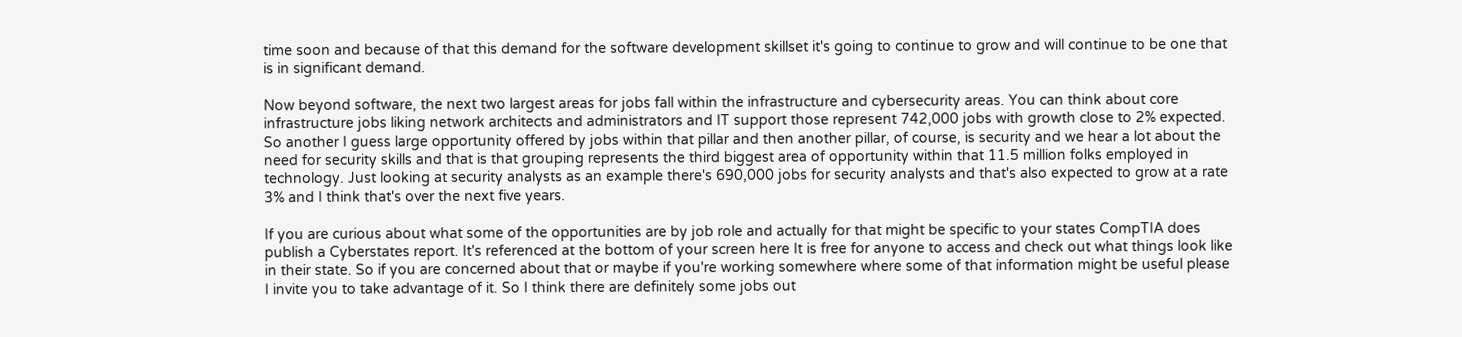time soon and because of that this demand for the software development skillset it's going to continue to grow and will continue to be one that is in significant demand.

Now beyond software, the next two largest areas for jobs fall within the infrastructure and cybersecurity areas. You can think about core infrastructure jobs liking network architects and administrators and IT support those represent 742,000 jobs with growth close to 2% expected. So another I guess large opportunity offered by jobs within that pillar and then another pillar, of course, is security and we hear a lot about the need for security skills and that is that grouping represents the third biggest area of opportunity within that 11.5 million folks employed in technology. Just looking at security analysts as an example there's 690,000 jobs for security analysts and that's also expected to grow at a rate 3% and I think that's over the next five years.

If you are curious about what some of the opportunities are by job role and actually for that might be specific to your states CompTIA does publish a Cyberstates report. It's referenced at the bottom of your screen here It is free for anyone to access and check out what things look like in their state. So if you are concerned about that or maybe if you're working somewhere where some of that information might be useful please I invite you to take advantage of it. So I think there are definitely some jobs out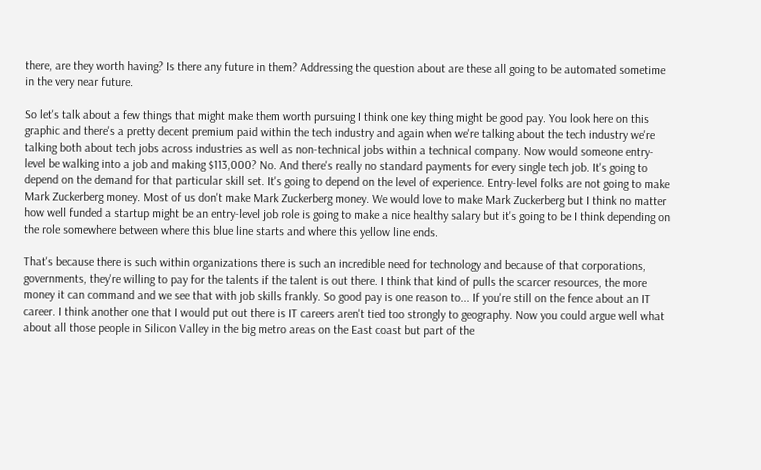there, are they worth having? Is there any future in them? Addressing the question about are these all going to be automated sometime in the very near future.

So let's talk about a few things that might make them worth pursuing I think one key thing might be good pay. You look here on this graphic and there's a pretty decent premium paid within the tech industry and again when we're talking about the tech industry we're talking both about tech jobs across industries as well as non-technical jobs within a technical company. Now would someone entry-level be walking into a job and making $113,000? No. And there's really no standard payments for every single tech job. It's going to depend on the demand for that particular skill set. It's going to depend on the level of experience. Entry-level folks are not going to make Mark Zuckerberg money. Most of us don't make Mark Zuckerberg money. We would love to make Mark Zuckerberg but I think no matter how well funded a startup might be an entry-level job role is going to make a nice healthy salary but it's going to be I think depending on the role somewhere between where this blue line starts and where this yellow line ends.

That's because there is such within organizations there is such an incredible need for technology and because of that corporations, governments, they're willing to pay for the talents if the talent is out there. I think that kind of pulls the scarcer resources, the more money it can command and we see that with job skills frankly. So good pay is one reason to... If you're still on the fence about an IT career. I think another one that I would put out there is IT careers aren't tied too strongly to geography. Now you could argue well what about all those people in Silicon Valley in the big metro areas on the East coast but part of the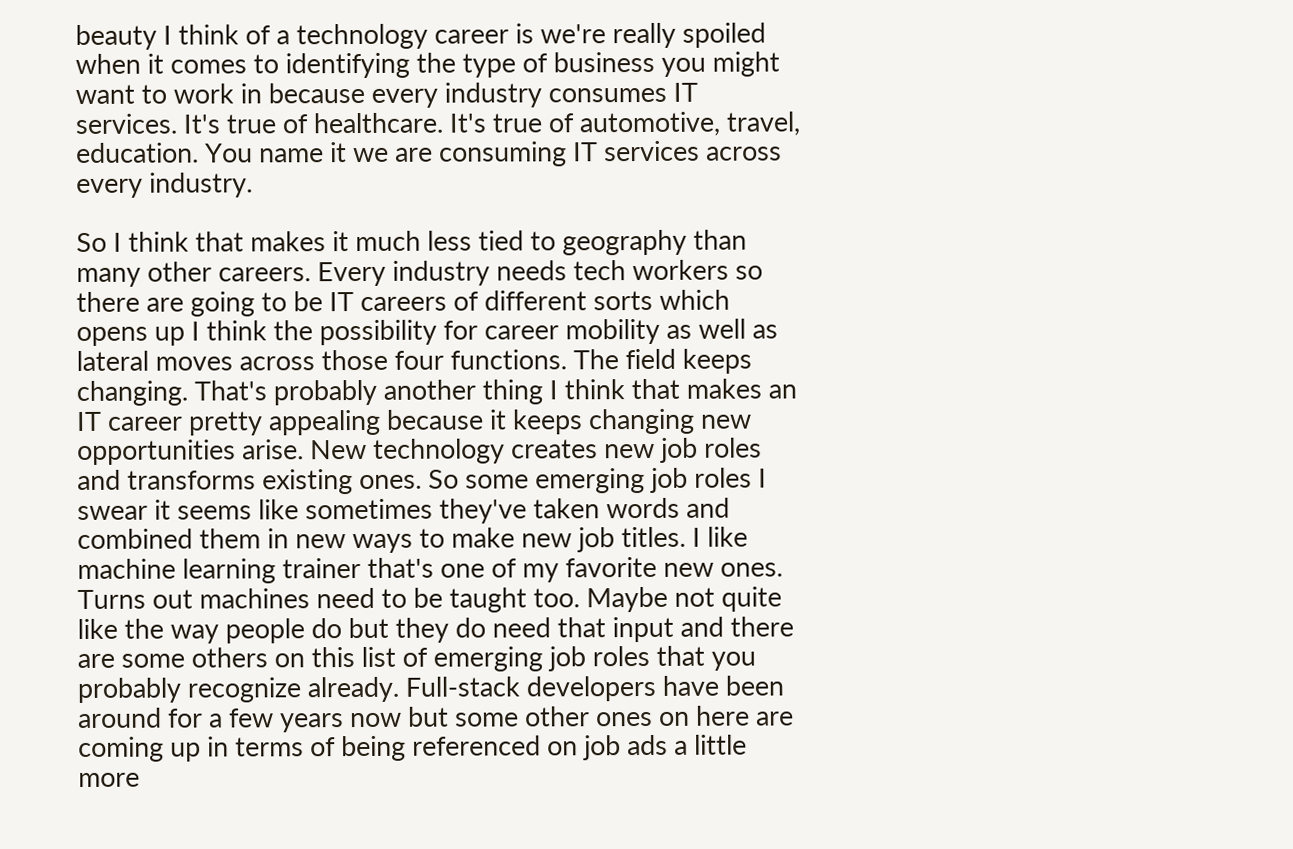beauty I think of a technology career is we're really spoiled when it comes to identifying the type of business you might want to work in because every industry consumes IT services. It's true of healthcare. It's true of automotive, travel, education. You name it we are consuming IT services across every industry.

So I think that makes it much less tied to geography than many other careers. Every industry needs tech workers so there are going to be IT careers of different sorts which opens up I think the possibility for career mobility as well as lateral moves across those four functions. The field keeps changing. That's probably another thing I think that makes an IT career pretty appealing because it keeps changing new opportunities arise. New technology creates new job roles and transforms existing ones. So some emerging job roles I swear it seems like sometimes they've taken words and combined them in new ways to make new job titles. I like machine learning trainer that's one of my favorite new ones. Turns out machines need to be taught too. Maybe not quite like the way people do but they do need that input and there are some others on this list of emerging job roles that you probably recognize already. Full-stack developers have been around for a few years now but some other ones on here are coming up in terms of being referenced on job ads a little more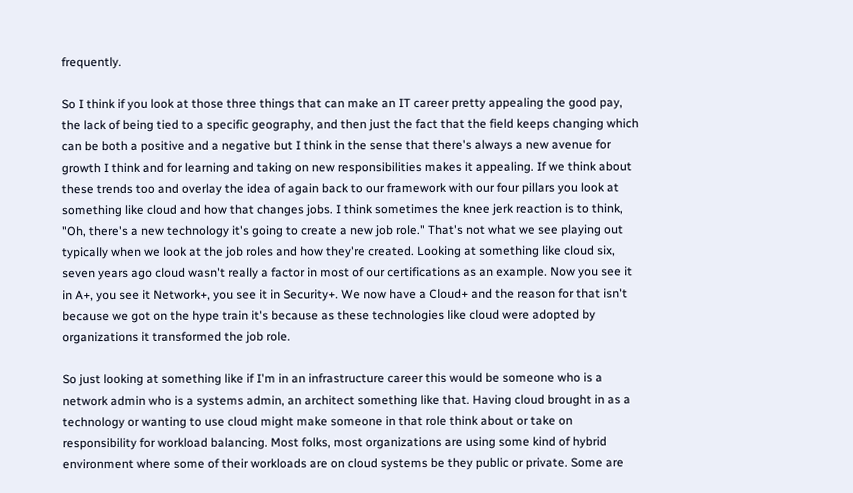frequently.

So I think if you look at those three things that can make an IT career pretty appealing the good pay, the lack of being tied to a specific geography, and then just the fact that the field keeps changing which can be both a positive and a negative but I think in the sense that there's always a new avenue for growth I think and for learning and taking on new responsibilities makes it appealing. If we think about these trends too and overlay the idea of again back to our framework with our four pillars you look at something like cloud and how that changes jobs. I think sometimes the knee jerk reaction is to think, "Oh, there's a new technology it's going to create a new job role." That's not what we see playing out typically when we look at the job roles and how they're created. Looking at something like cloud six, seven years ago cloud wasn't really a factor in most of our certifications as an example. Now you see it in A+, you see it Network+, you see it in Security+. We now have a Cloud+ and the reason for that isn't because we got on the hype train it's because as these technologies like cloud were adopted by organizations it transformed the job role.

So just looking at something like if I'm in an infrastructure career this would be someone who is a network admin who is a systems admin, an architect something like that. Having cloud brought in as a technology or wanting to use cloud might make someone in that role think about or take on responsibility for workload balancing. Most folks, most organizations are using some kind of hybrid environment where some of their workloads are on cloud systems be they public or private. Some are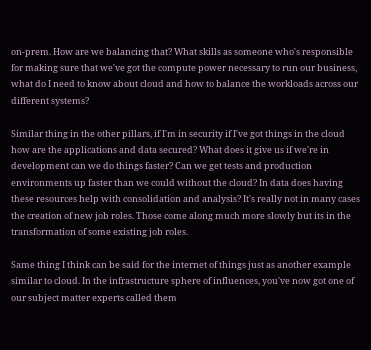on-prem. How are we balancing that? What skills as someone who's responsible for making sure that we've got the compute power necessary to run our business, what do I need to know about cloud and how to balance the workloads across our different systems?

Similar thing in the other pillars, if I'm in security if I've got things in the cloud how are the applications and data secured? What does it give us if we're in development can we do things faster? Can we get tests and production environments up faster than we could without the cloud? In data does having these resources help with consolidation and analysis? It's really not in many cases the creation of new job roles. Those come along much more slowly but its in the transformation of some existing job roles.

Same thing I think can be said for the internet of things just as another example similar to cloud. In the infrastructure sphere of influences, you've now got one of our subject matter experts called them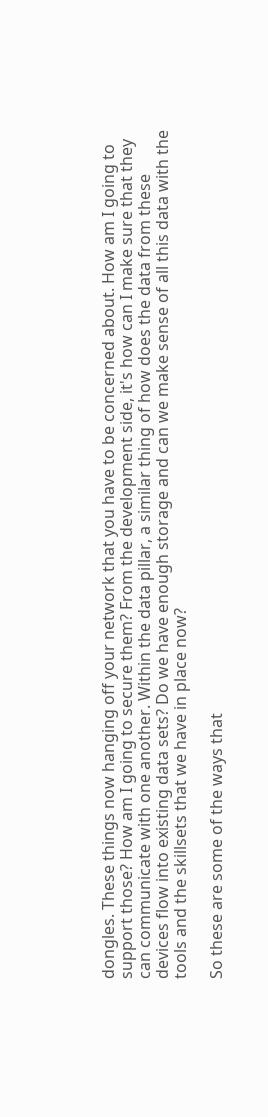dongles. These things now hanging off your network that you have to be concerned about. How am I going to support those? How am I going to secure them? From the development side, it's how can I make sure that they can communicate with one another. Within the data pillar, a similar thing of how does the data from these devices flow into existing data sets? Do we have enough storage and can we make sense of all this data with the tools and the skillsets that we have in place now?

So these are some of the ways that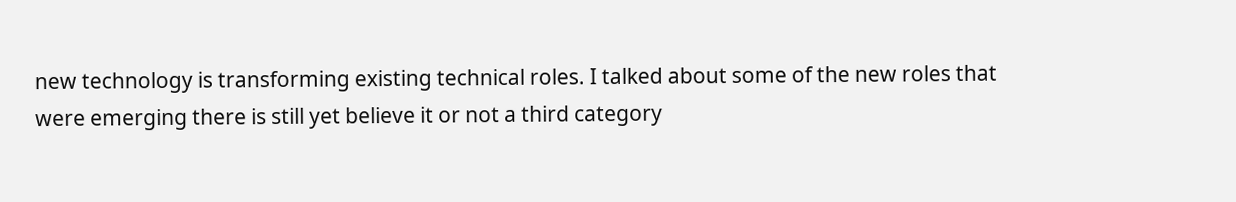new technology is transforming existing technical roles. I talked about some of the new roles that were emerging there is still yet believe it or not a third category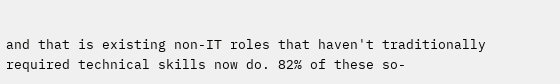and that is existing non-IT roles that haven't traditionally required technical skills now do. 82% of these so-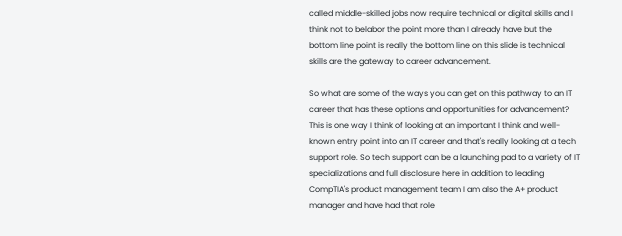called middle-skilled jobs now require technical or digital skills and I think not to belabor the point more than I already have but the bottom line point is really the bottom line on this slide is technical skills are the gateway to career advancement.

So what are some of the ways you can get on this pathway to an IT career that has these options and opportunities for advancement? This is one way I think of looking at an important I think and well-known entry point into an IT career and that's really looking at a tech support role. So tech support can be a launching pad to a variety of IT specializations and full disclosure here in addition to leading CompTIA's product management team I am also the A+ product manager and have had that role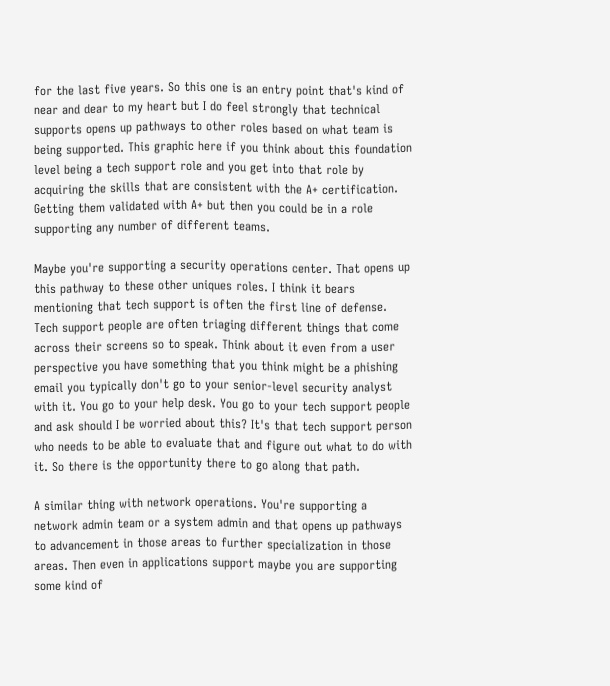for the last five years. So this one is an entry point that's kind of near and dear to my heart but I do feel strongly that technical supports opens up pathways to other roles based on what team is being supported. This graphic here if you think about this foundation level being a tech support role and you get into that role by acquiring the skills that are consistent with the A+ certification. Getting them validated with A+ but then you could be in a role supporting any number of different teams.

Maybe you're supporting a security operations center. That opens up this pathway to these other uniques roles. I think it bears mentioning that tech support is often the first line of defense. Tech support people are often triaging different things that come across their screens so to speak. Think about it even from a user perspective you have something that you think might be a phishing email you typically don't go to your senior-level security analyst with it. You go to your help desk. You go to your tech support people and ask should I be worried about this? It's that tech support person who needs to be able to evaluate that and figure out what to do with it. So there is the opportunity there to go along that path.

A similar thing with network operations. You're supporting a network admin team or a system admin and that opens up pathways to advancement in those areas to further specialization in those areas. Then even in applications support maybe you are supporting some kind of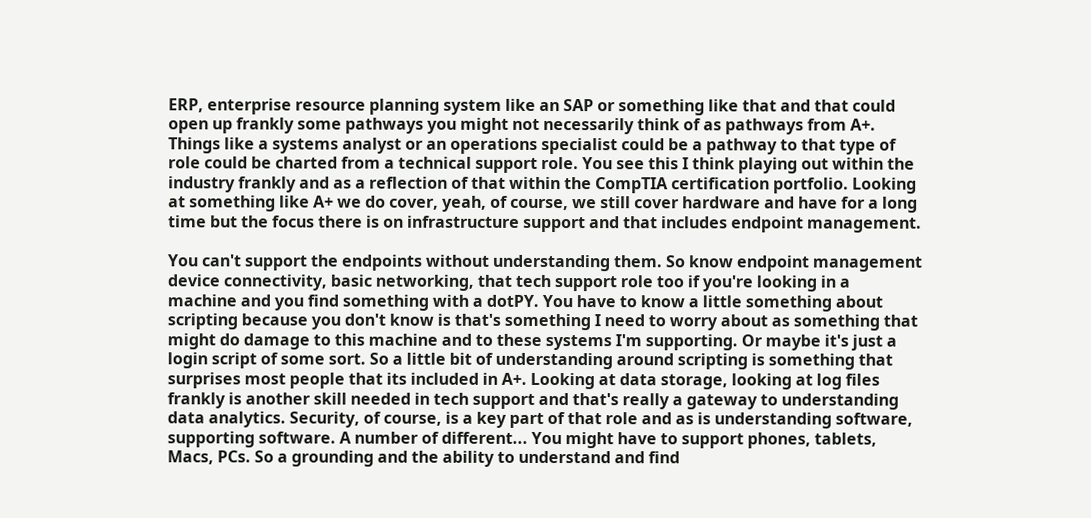ERP, enterprise resource planning system like an SAP or something like that and that could open up frankly some pathways you might not necessarily think of as pathways from A+. Things like a systems analyst or an operations specialist could be a pathway to that type of role could be charted from a technical support role. You see this I think playing out within the industry frankly and as a reflection of that within the CompTIA certification portfolio. Looking at something like A+ we do cover, yeah, of course, we still cover hardware and have for a long time but the focus there is on infrastructure support and that includes endpoint management.

You can't support the endpoints without understanding them. So know endpoint management device connectivity, basic networking, that tech support role too if you're looking in a machine and you find something with a dotPY. You have to know a little something about scripting because you don't know is that's something I need to worry about as something that might do damage to this machine and to these systems I'm supporting. Or maybe it's just a login script of some sort. So a little bit of understanding around scripting is something that surprises most people that its included in A+. Looking at data storage, looking at log files frankly is another skill needed in tech support and that's really a gateway to understanding data analytics. Security, of course, is a key part of that role and as is understanding software, supporting software. A number of different... You might have to support phones, tablets, Macs, PCs. So a grounding and the ability to understand and find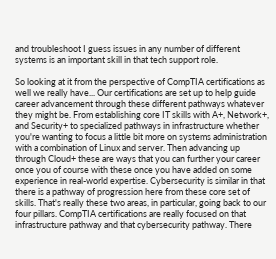and troubleshoot I guess issues in any number of different systems is an important skill in that tech support role.

So looking at it from the perspective of CompTIA certifications as well we really have... Our certifications are set up to help guide career advancement through these different pathways whatever they might be. From establishing core IT skills with A+, Network+, and Security+ to specialized pathways in infrastructure whether you're wanting to focus a little bit more on systems administration with a combination of Linux and server. Then advancing up through Cloud+ these are ways that you can further your career once you of course with these once you have added on some experience in real-world expertise. Cybersecurity is similar in that there is a pathway of progression here from these core set of skills. That's really these two areas, in particular, going back to our four pillars. CompTIA certifications are really focused on that infrastructure pathway and that cybersecurity pathway. There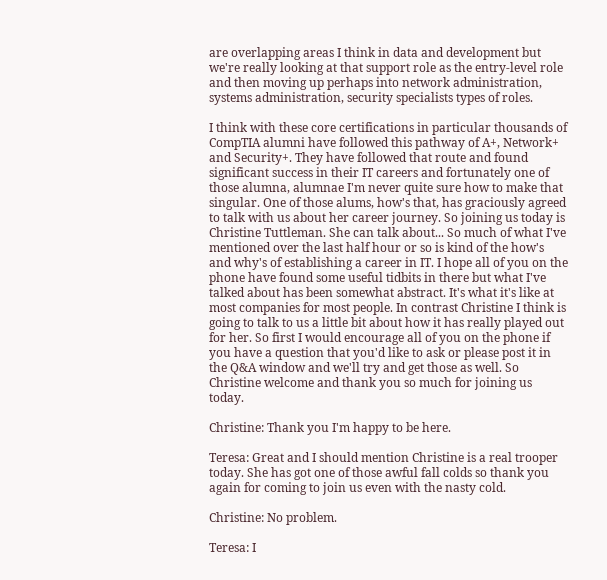are overlapping areas I think in data and development but we're really looking at that support role as the entry-level role and then moving up perhaps into network administration, systems administration, security specialists types of roles.

I think with these core certifications in particular thousands of CompTIA alumni have followed this pathway of A+, Network+ and Security+. They have followed that route and found significant success in their IT careers and fortunately one of those alumna, alumnae I'm never quite sure how to make that singular. One of those alums, how's that, has graciously agreed to talk with us about her career journey. So joining us today is Christine Tuttleman. She can talk about... So much of what I've mentioned over the last half hour or so is kind of the how's and why's of establishing a career in IT. I hope all of you on the phone have found some useful tidbits in there but what I've talked about has been somewhat abstract. It's what it's like at most companies for most people. In contrast Christine I think is going to talk to us a little bit about how it has really played out for her. So first I would encourage all of you on the phone if you have a question that you'd like to ask or please post it in the Q&A window and we'll try and get those as well. So Christine welcome and thank you so much for joining us today.

Christine: Thank you I'm happy to be here.

Teresa: Great and I should mention Christine is a real trooper today. She has got one of those awful fall colds so thank you again for coming to join us even with the nasty cold.

Christine: No problem.

Teresa: I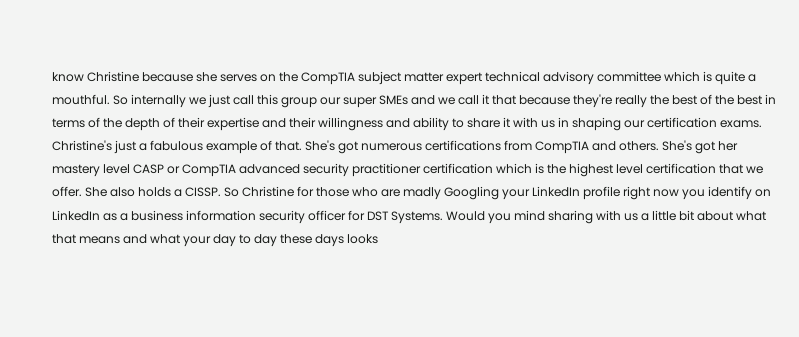know Christine because she serves on the CompTIA subject matter expert technical advisory committee which is quite a mouthful. So internally we just call this group our super SMEs and we call it that because they're really the best of the best in terms of the depth of their expertise and their willingness and ability to share it with us in shaping our certification exams. Christine's just a fabulous example of that. She's got numerous certifications from CompTIA and others. She's got her mastery level CASP or CompTIA advanced security practitioner certification which is the highest level certification that we offer. She also holds a CISSP. So Christine for those who are madly Googling your LinkedIn profile right now you identify on LinkedIn as a business information security officer for DST Systems. Would you mind sharing with us a little bit about what that means and what your day to day these days looks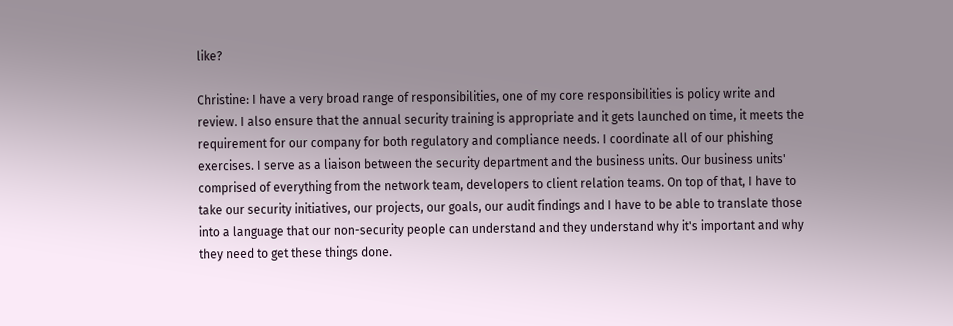like?

Christine: I have a very broad range of responsibilities, one of my core responsibilities is policy write and review. I also ensure that the annual security training is appropriate and it gets launched on time, it meets the requirement for our company for both regulatory and compliance needs. I coordinate all of our phishing exercises. I serve as a liaison between the security department and the business units. Our business units' comprised of everything from the network team, developers to client relation teams. On top of that, I have to take our security initiatives, our projects, our goals, our audit findings and I have to be able to translate those into a language that our non-security people can understand and they understand why it's important and why they need to get these things done.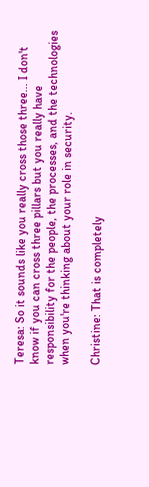Teresa: So it sounds like you really cross those three... I don't know if you can cross three pillars but you really have responsibility for the people, the processes, and the technologies when you're thinking about your role in security.

Christine: That is completely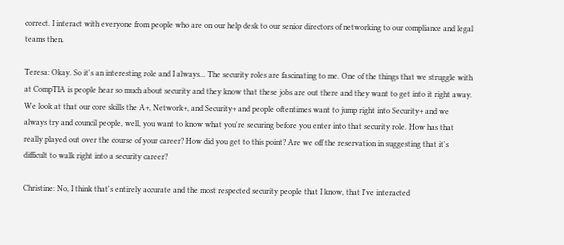correct. I interact with everyone from people who are on our help desk to our senior directors of networking to our compliance and legal teams then.

Teresa: Okay. So it's an interesting role and I always... The security roles are fascinating to me. One of the things that we struggle with at CompTIA is people hear so much about security and they know that these jobs are out there and they want to get into it right away. We look at that our core skills the A+, Network+, and Security+ and people oftentimes want to jump right into Security+ and we always try and council people, well, you want to know what you're securing before you enter into that security role. How has that really played out over the course of your career? How did you get to this point? Are we off the reservation in suggesting that it's difficult to walk right into a security career?

Christine: No, I think that's entirely accurate and the most respected security people that I know, that I've interacted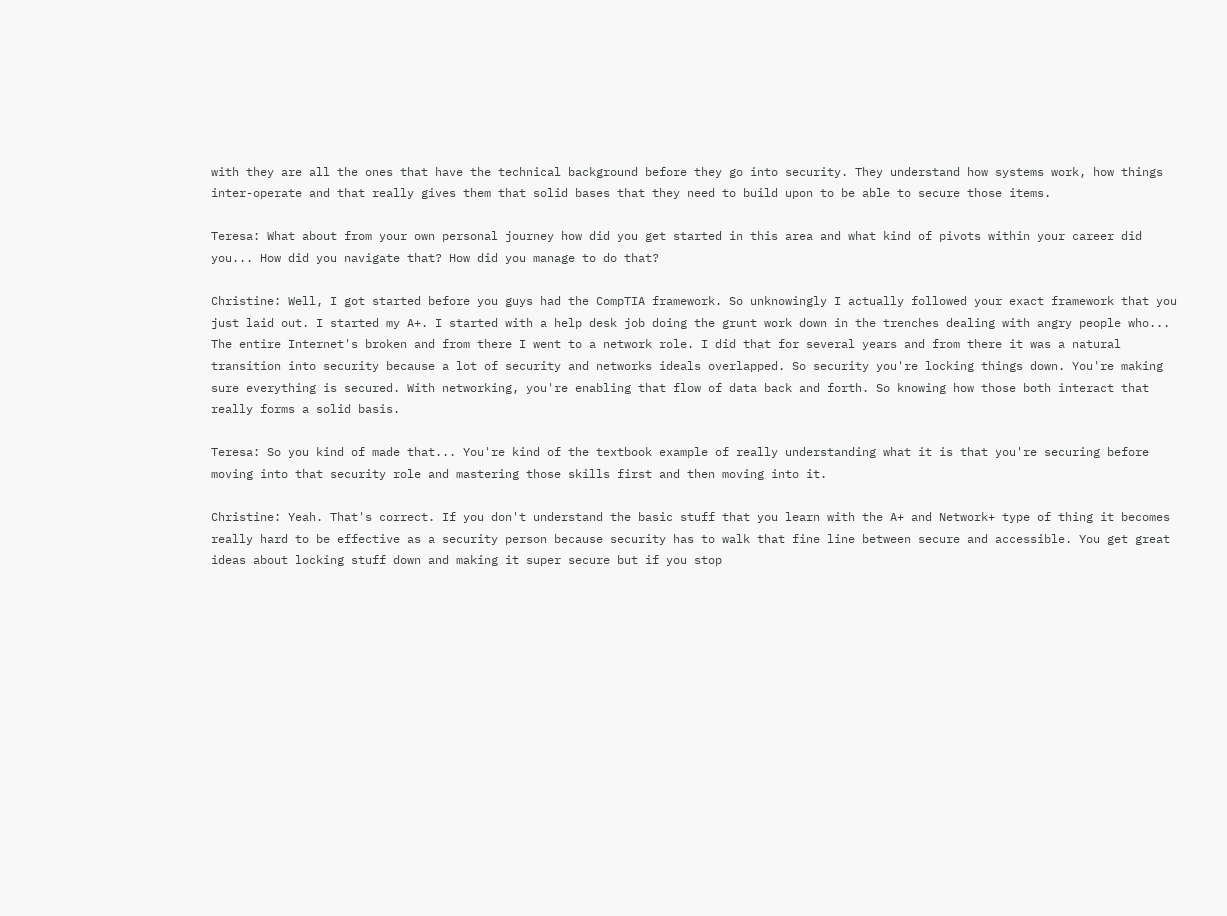with they are all the ones that have the technical background before they go into security. They understand how systems work, how things inter-operate and that really gives them that solid bases that they need to build upon to be able to secure those items.

Teresa: What about from your own personal journey how did you get started in this area and what kind of pivots within your career did you... How did you navigate that? How did you manage to do that?

Christine: Well, I got started before you guys had the CompTIA framework. So unknowingly I actually followed your exact framework that you just laid out. I started my A+. I started with a help desk job doing the grunt work down in the trenches dealing with angry people who... The entire Internet's broken and from there I went to a network role. I did that for several years and from there it was a natural transition into security because a lot of security and networks ideals overlapped. So security you're locking things down. You're making sure everything is secured. With networking, you're enabling that flow of data back and forth. So knowing how those both interact that really forms a solid basis.

Teresa: So you kind of made that... You're kind of the textbook example of really understanding what it is that you're securing before moving into that security role and mastering those skills first and then moving into it.

Christine: Yeah. That's correct. If you don't understand the basic stuff that you learn with the A+ and Network+ type of thing it becomes really hard to be effective as a security person because security has to walk that fine line between secure and accessible. You get great ideas about locking stuff down and making it super secure but if you stop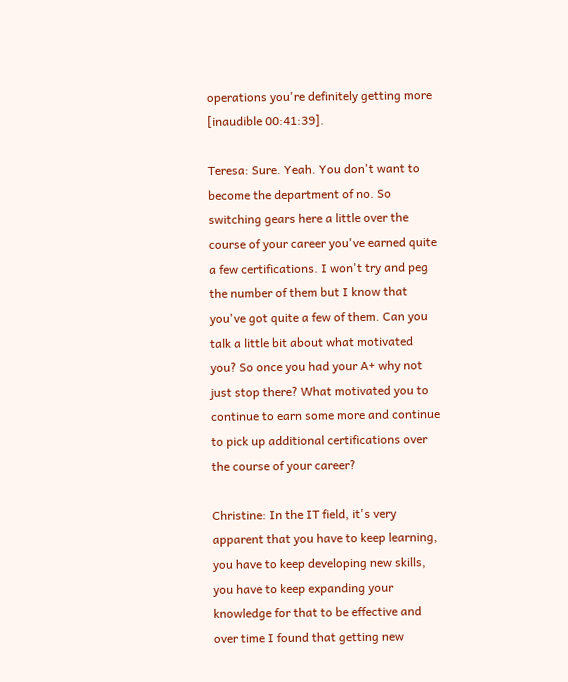operations you're definitely getting more [inaudible 00:41:39].

Teresa: Sure. Yeah. You don't want to become the department of no. So switching gears here a little over the course of your career you've earned quite a few certifications. I won't try and peg the number of them but I know that you've got quite a few of them. Can you talk a little bit about what motivated you? So once you had your A+ why not just stop there? What motivated you to continue to earn some more and continue to pick up additional certifications over the course of your career?

Christine: In the IT field, it's very apparent that you have to keep learning, you have to keep developing new skills, you have to keep expanding your knowledge for that to be effective and over time I found that getting new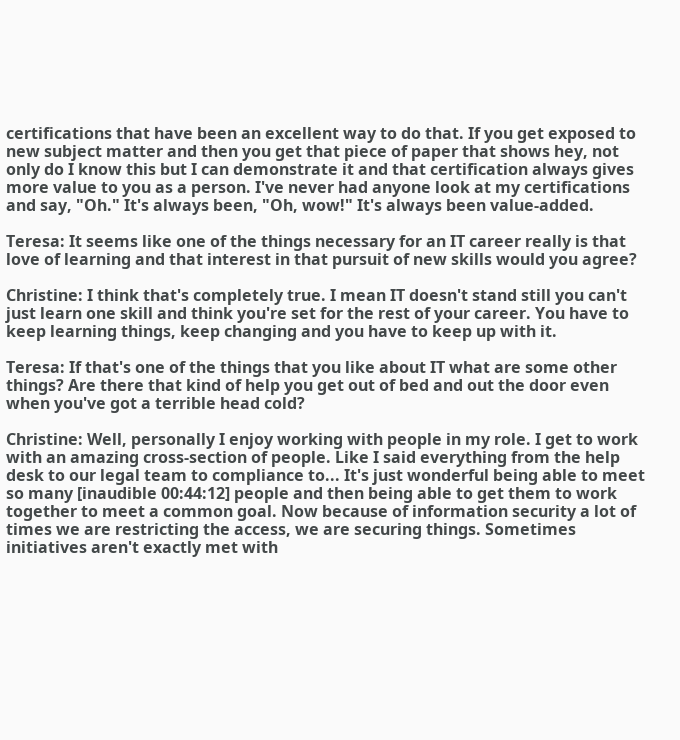certifications that have been an excellent way to do that. If you get exposed to new subject matter and then you get that piece of paper that shows hey, not only do I know this but I can demonstrate it and that certification always gives more value to you as a person. I've never had anyone look at my certifications and say, "Oh." It's always been, "Oh, wow!" It's always been value-added.

Teresa: It seems like one of the things necessary for an IT career really is that love of learning and that interest in that pursuit of new skills would you agree?

Christine: I think that's completely true. I mean IT doesn't stand still you can't just learn one skill and think you're set for the rest of your career. You have to keep learning things, keep changing and you have to keep up with it.

Teresa: If that's one of the things that you like about IT what are some other things? Are there that kind of help you get out of bed and out the door even when you've got a terrible head cold?

Christine: Well, personally I enjoy working with people in my role. I get to work with an amazing cross-section of people. Like I said everything from the help desk to our legal team to compliance to... It's just wonderful being able to meet so many [inaudible 00:44:12] people and then being able to get them to work together to meet a common goal. Now because of information security a lot of times we are restricting the access, we are securing things. Sometimes initiatives aren't exactly met with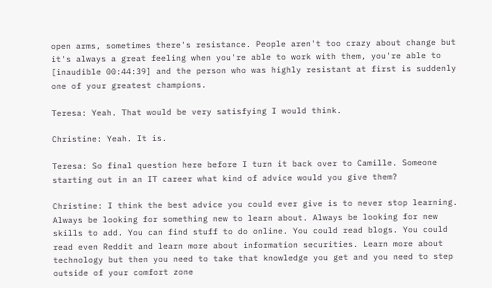open arms, sometimes there's resistance. People aren't too crazy about change but it's always a great feeling when you're able to work with them, you're able to [inaudible 00:44:39] and the person who was highly resistant at first is suddenly one of your greatest champions.

Teresa: Yeah. That would be very satisfying I would think.

Christine: Yeah. It is.

Teresa: So final question here before I turn it back over to Camille. Someone starting out in an IT career what kind of advice would you give them?

Christine: I think the best advice you could ever give is to never stop learning. Always be looking for something new to learn about. Always be looking for new skills to add. You can find stuff to do online. You could read blogs. You could read even Reddit and learn more about information securities. Learn more about technology but then you need to take that knowledge you get and you need to step outside of your comfort zone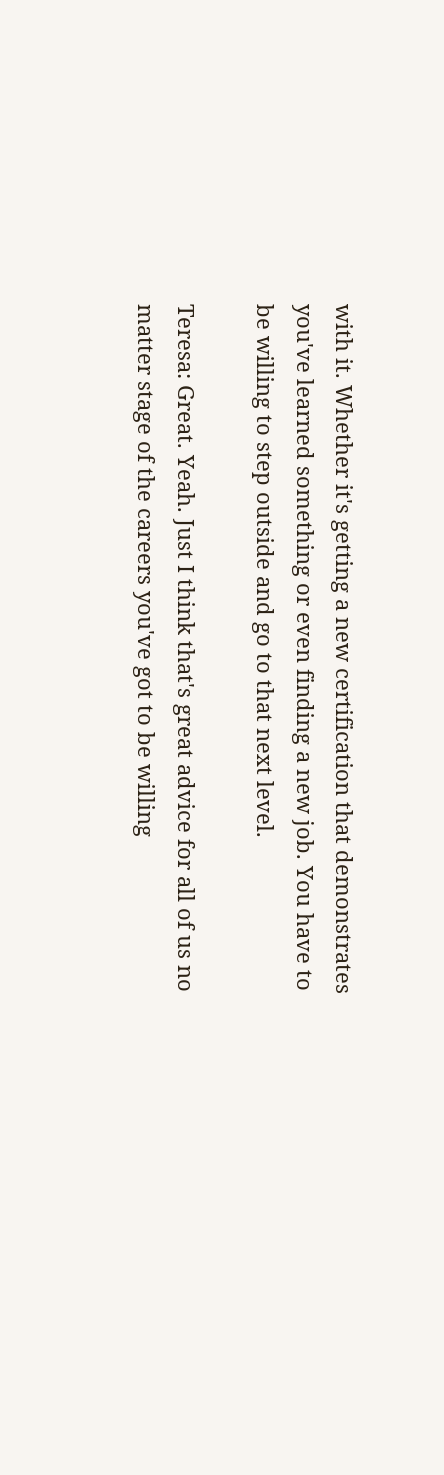with it. Whether it's getting a new certification that demonstrates you've learned something or even finding a new job. You have to be willing to step outside and go to that next level.

Teresa: Great. Yeah. Just I think that's great advice for all of us no matter stage of the careers you've got to be willing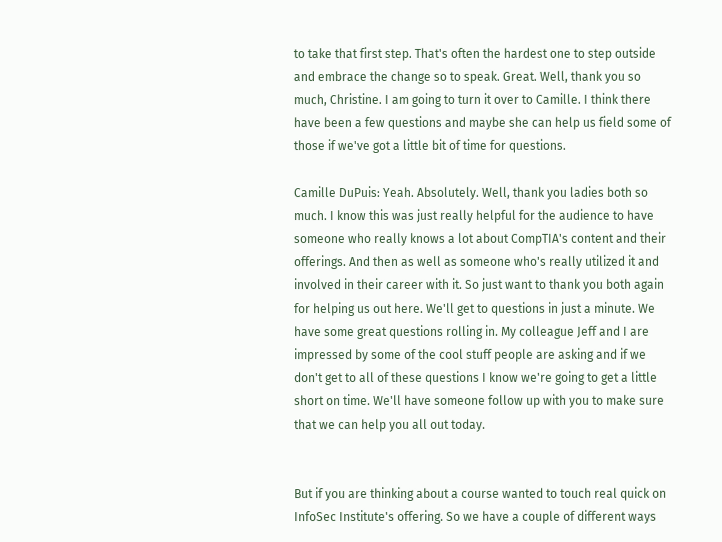to take that first step. That's often the hardest one to step outside and embrace the change so to speak. Great. Well, thank you so much, Christine. I am going to turn it over to Camille. I think there have been a few questions and maybe she can help us field some of those if we've got a little bit of time for questions.

Camille DuPuis: Yeah. Absolutely. Well, thank you ladies both so much. I know this was just really helpful for the audience to have someone who really knows a lot about CompTIA's content and their offerings. And then as well as someone who's really utilized it and involved in their career with it. So just want to thank you both again for helping us out here. We'll get to questions in just a minute. We have some great questions rolling in. My colleague Jeff and I are impressed by some of the cool stuff people are asking and if we don't get to all of these questions I know we're going to get a little short on time. We'll have someone follow up with you to make sure that we can help you all out today.


But if you are thinking about a course wanted to touch real quick on InfoSec Institute's offering. So we have a couple of different ways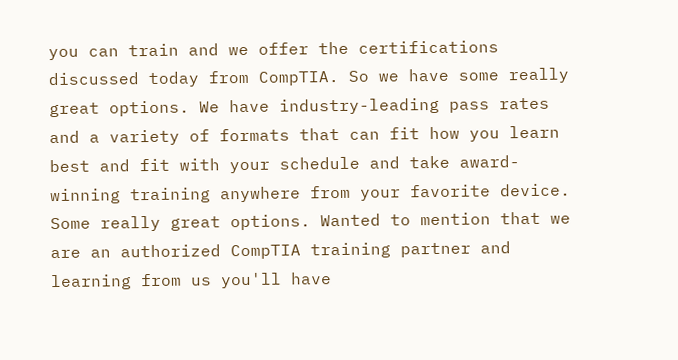you can train and we offer the certifications discussed today from CompTIA. So we have some really great options. We have industry-leading pass rates and a variety of formats that can fit how you learn best and fit with your schedule and take award-winning training anywhere from your favorite device. Some really great options. Wanted to mention that we are an authorized CompTIA training partner and learning from us you'll have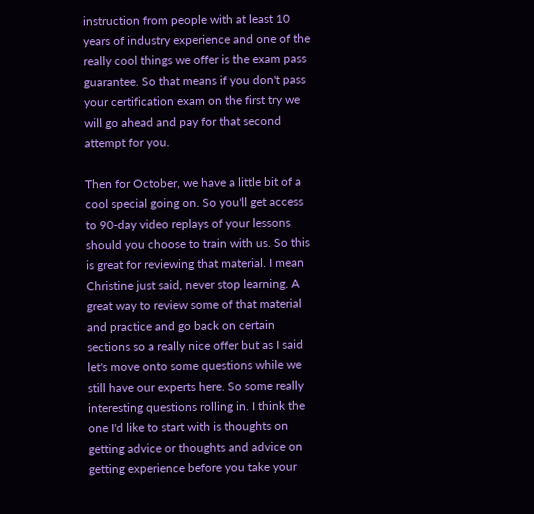instruction from people with at least 10 years of industry experience and one of the really cool things we offer is the exam pass guarantee. So that means if you don't pass your certification exam on the first try we will go ahead and pay for that second attempt for you.

Then for October, we have a little bit of a cool special going on. So you'll get access to 90-day video replays of your lessons should you choose to train with us. So this is great for reviewing that material. I mean Christine just said, never stop learning. A great way to review some of that material and practice and go back on certain sections so a really nice offer but as I said let's move onto some questions while we still have our experts here. So some really interesting questions rolling in. I think the one I'd like to start with is thoughts on getting advice or thoughts and advice on getting experience before you take your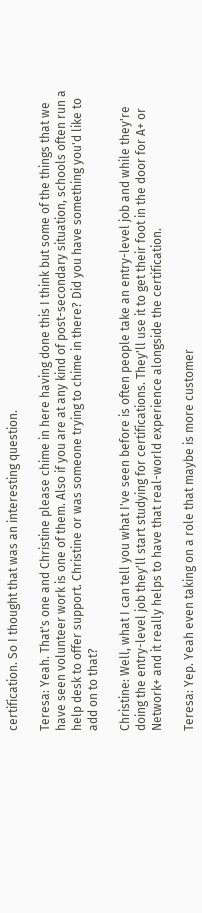certification. So I thought that was an interesting question.

Teresa: Yeah. That's one and Christine please chime in here having done this I think but some of the things that we have seen volunteer work is one of them. Also if you are at any kind of post-secondary situation, schools often run a help desk to offer support. Christine or was someone trying to chime in there? Did you have something you'd like to add on to that?

Christine: Well, what I can tell you what I've seen before is often people take an entry-level job and while they're doing the entry-level job they'll start studying for certifications. They'll use it to get their foot in the door for A+ or Network+ and it really helps to have that real-world experience alongside the certification.

Teresa: Yep. Yeah even taking on a role that maybe is more customer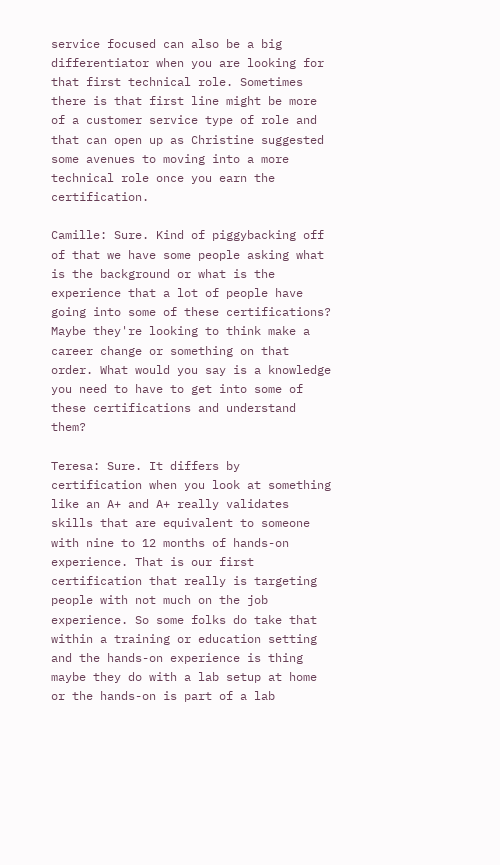service focused can also be a big differentiator when you are looking for that first technical role. Sometimes there is that first line might be more of a customer service type of role and that can open up as Christine suggested some avenues to moving into a more technical role once you earn the certification.

Camille: Sure. Kind of piggybacking off of that we have some people asking what is the background or what is the experience that a lot of people have going into some of these certifications? Maybe they're looking to think make a career change or something on that order. What would you say is a knowledge you need to have to get into some of these certifications and understand them?

Teresa: Sure. It differs by certification when you look at something like an A+ and A+ really validates skills that are equivalent to someone with nine to 12 months of hands-on experience. That is our first certification that really is targeting people with not much on the job experience. So some folks do take that within a training or education setting and the hands-on experience is thing maybe they do with a lab setup at home or the hands-on is part of a lab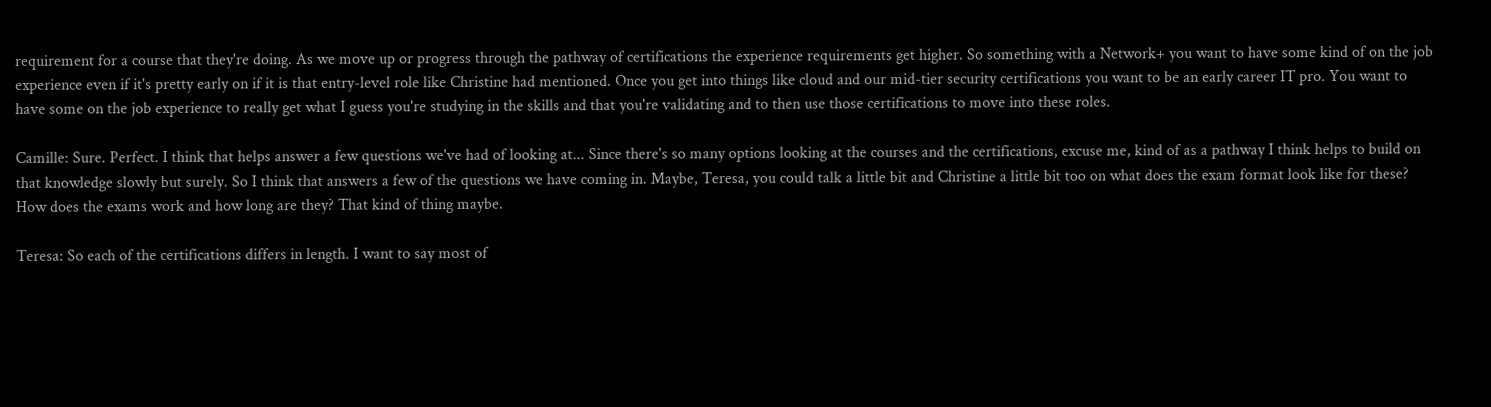requirement for a course that they're doing. As we move up or progress through the pathway of certifications the experience requirements get higher. So something with a Network+ you want to have some kind of on the job experience even if it's pretty early on if it is that entry-level role like Christine had mentioned. Once you get into things like cloud and our mid-tier security certifications you want to be an early career IT pro. You want to have some on the job experience to really get what I guess you're studying in the skills and that you're validating and to then use those certifications to move into these roles.

Camille: Sure. Perfect. I think that helps answer a few questions we've had of looking at... Since there's so many options looking at the courses and the certifications, excuse me, kind of as a pathway I think helps to build on that knowledge slowly but surely. So I think that answers a few of the questions we have coming in. Maybe, Teresa, you could talk a little bit and Christine a little bit too on what does the exam format look like for these? How does the exams work and how long are they? That kind of thing maybe.

Teresa: So each of the certifications differs in length. I want to say most of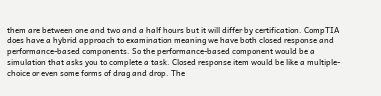them are between one and two and a half hours but it will differ by certification. CompTIA does have a hybrid approach to examination meaning we have both closed response and performance-based components. So the performance-based component would be a simulation that asks you to complete a task. Closed response item would be like a multiple-choice or even some forms of drag and drop. The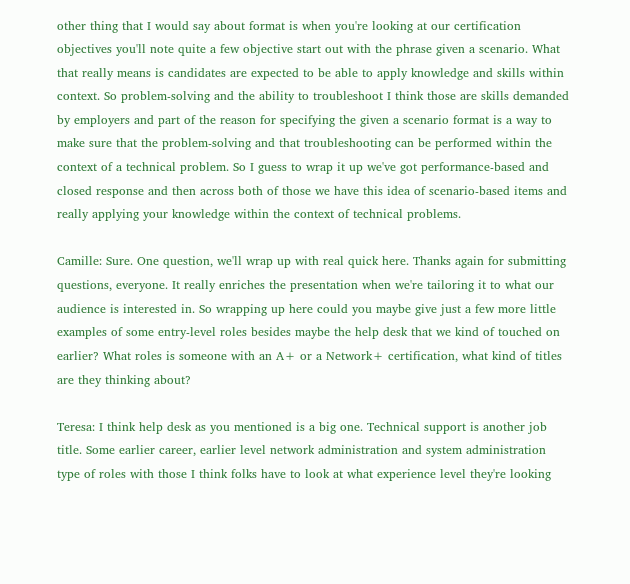other thing that I would say about format is when you're looking at our certification objectives you'll note quite a few objective start out with the phrase given a scenario. What that really means is candidates are expected to be able to apply knowledge and skills within context. So problem-solving and the ability to troubleshoot I think those are skills demanded by employers and part of the reason for specifying the given a scenario format is a way to make sure that the problem-solving and that troubleshooting can be performed within the context of a technical problem. So I guess to wrap it up we've got performance-based and closed response and then across both of those we have this idea of scenario-based items and really applying your knowledge within the context of technical problems.

Camille: Sure. One question, we'll wrap up with real quick here. Thanks again for submitting questions, everyone. It really enriches the presentation when we're tailoring it to what our audience is interested in. So wrapping up here could you maybe give just a few more little examples of some entry-level roles besides maybe the help desk that we kind of touched on earlier? What roles is someone with an A+ or a Network+ certification, what kind of titles are they thinking about?

Teresa: I think help desk as you mentioned is a big one. Technical support is another job title. Some earlier career, earlier level network administration and system administration type of roles with those I think folks have to look at what experience level they're looking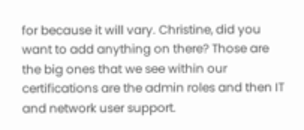for because it will vary. Christine, did you want to add anything on there? Those are the big ones that we see within our certifications are the admin roles and then IT and network user support.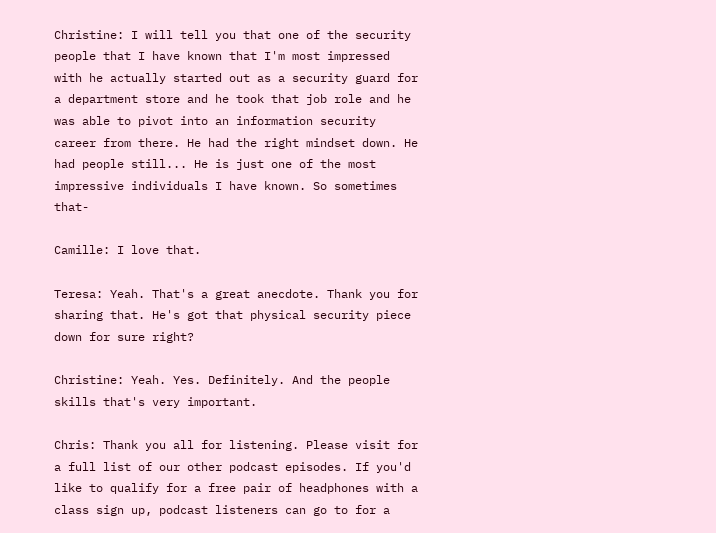Christine: I will tell you that one of the security people that I have known that I'm most impressed with he actually started out as a security guard for a department store and he took that job role and he was able to pivot into an information security career from there. He had the right mindset down. He had people still... He is just one of the most impressive individuals I have known. So sometimes that-

Camille: I love that.

Teresa: Yeah. That's a great anecdote. Thank you for sharing that. He's got that physical security piece down for sure right?

Christine: Yeah. Yes. Definitely. And the people skills that's very important.

Chris: Thank you all for listening. Please visit for a full list of our other podcast episodes. If you'd like to qualify for a free pair of headphones with a class sign up, podcast listeners can go to for a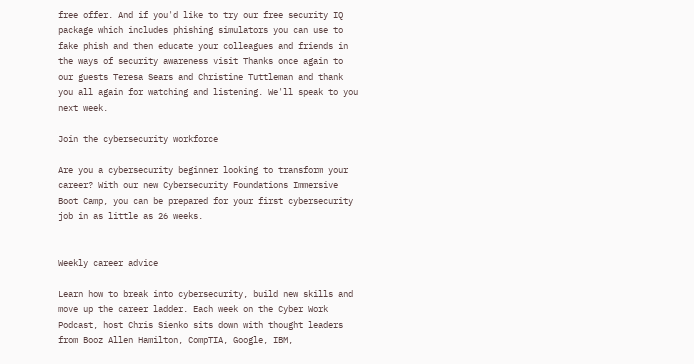free offer. And if you'd like to try our free security IQ package which includes phishing simulators you can use to fake phish and then educate your colleagues and friends in the ways of security awareness visit Thanks once again to our guests Teresa Sears and Christine Tuttleman and thank you all again for watching and listening. We'll speak to you next week.

Join the cybersecurity workforce

Are you a cybersecurity beginner looking to transform your career? With our new Cybersecurity Foundations Immersive Boot Camp, you can be prepared for your first cybersecurity job in as little as 26 weeks.


Weekly career advice

Learn how to break into cybersecurity, build new skills and move up the career ladder. Each week on the Cyber Work Podcast, host Chris Sienko sits down with thought leaders from Booz Allen Hamilton, CompTIA, Google, IBM,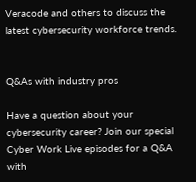Veracode and others to discuss the latest cybersecurity workforce trends.


Q&As with industry pros

Have a question about your cybersecurity career? Join our special Cyber Work Live episodes for a Q&A with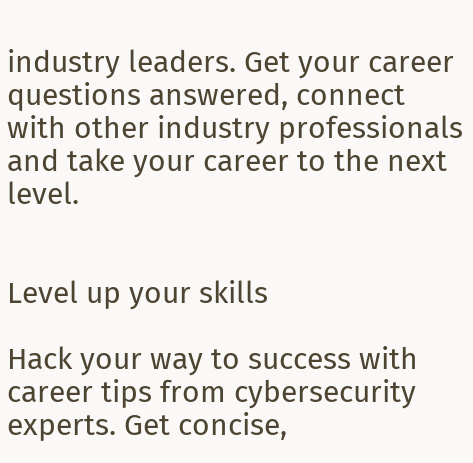industry leaders. Get your career questions answered, connect with other industry professionals and take your career to the next level.


Level up your skills

Hack your way to success with career tips from cybersecurity experts. Get concise,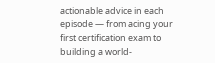actionable advice in each episode — from acing your first certification exam to building a world-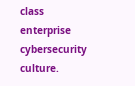class enterprise cybersecurity culture.